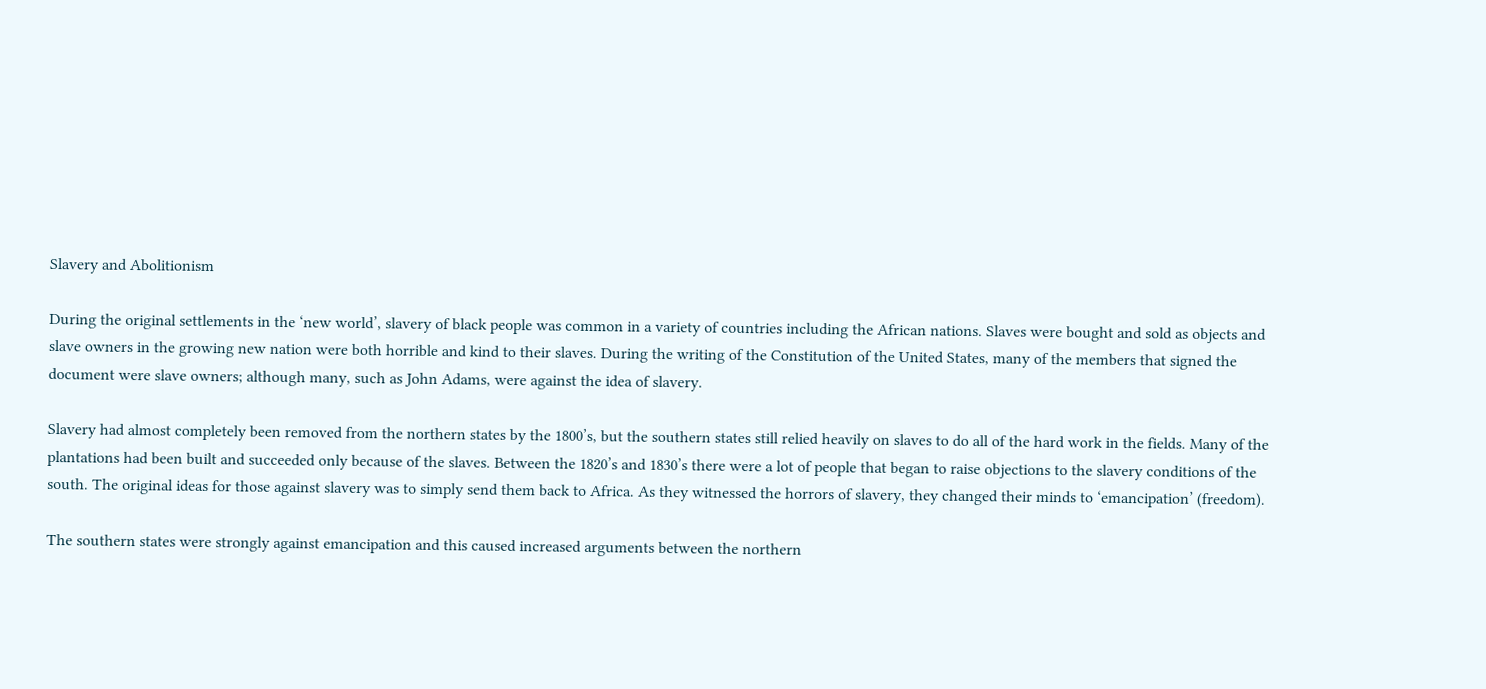Slavery and Abolitionism

During the original settlements in the ‘new world’, slavery of black people was common in a variety of countries including the African nations. Slaves were bought and sold as objects and slave owners in the growing new nation were both horrible and kind to their slaves. During the writing of the Constitution of the United States, many of the members that signed the document were slave owners; although many, such as John Adams, were against the idea of slavery.

Slavery had almost completely been removed from the northern states by the 1800’s, but the southern states still relied heavily on slaves to do all of the hard work in the fields. Many of the plantations had been built and succeeded only because of the slaves. Between the 1820’s and 1830’s there were a lot of people that began to raise objections to the slavery conditions of the south. The original ideas for those against slavery was to simply send them back to Africa. As they witnessed the horrors of slavery, they changed their minds to ‘emancipation’ (freedom).

The southern states were strongly against emancipation and this caused increased arguments between the northern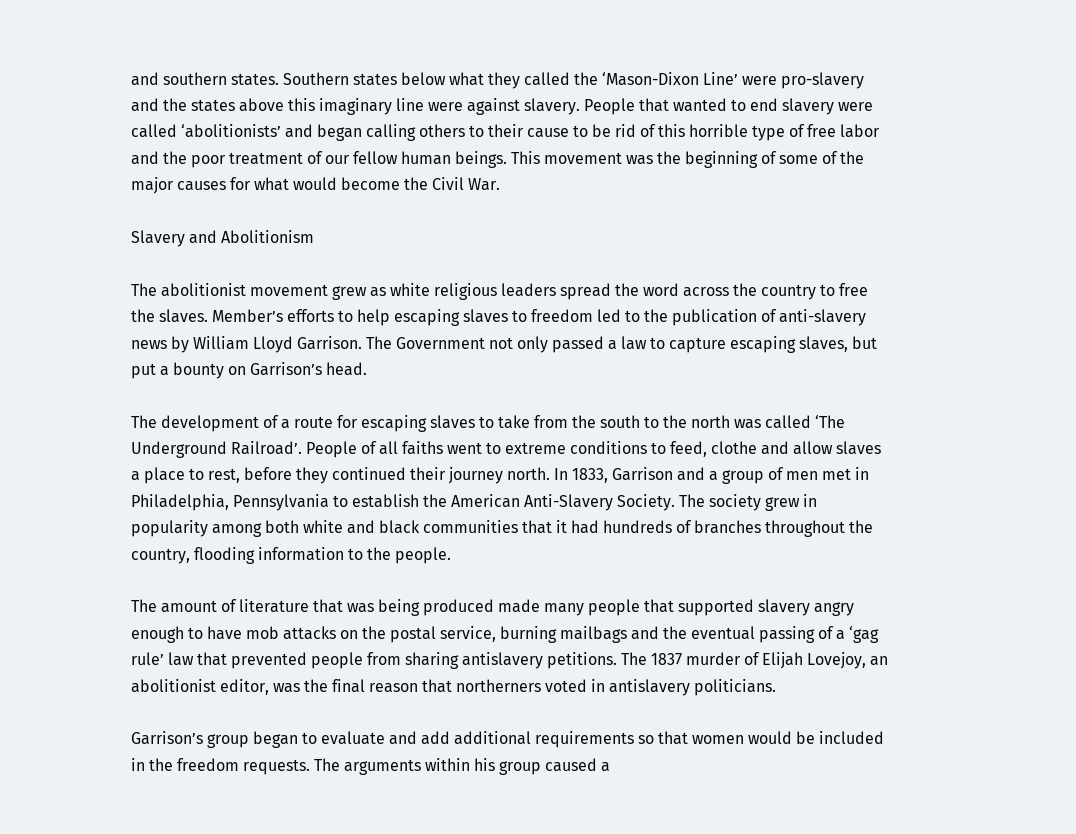and southern states. Southern states below what they called the ‘Mason-Dixon Line’ were pro-slavery and the states above this imaginary line were against slavery. People that wanted to end slavery were called ‘abolitionists’ and began calling others to their cause to be rid of this horrible type of free labor and the poor treatment of our fellow human beings. This movement was the beginning of some of the major causes for what would become the Civil War.

Slavery and Abolitionism

The abolitionist movement grew as white religious leaders spread the word across the country to free the slaves. Member’s efforts to help escaping slaves to freedom led to the publication of anti-slavery news by William Lloyd Garrison. The Government not only passed a law to capture escaping slaves, but put a bounty on Garrison’s head.

The development of a route for escaping slaves to take from the south to the north was called ‘The Underground Railroad’. People of all faiths went to extreme conditions to feed, clothe and allow slaves a place to rest, before they continued their journey north. In 1833, Garrison and a group of men met in Philadelphia, Pennsylvania to establish the American Anti-Slavery Society. The society grew in popularity among both white and black communities that it had hundreds of branches throughout the country, flooding information to the people.

The amount of literature that was being produced made many people that supported slavery angry enough to have mob attacks on the postal service, burning mailbags and the eventual passing of a ‘gag rule’ law that prevented people from sharing antislavery petitions. The 1837 murder of Elijah Lovejoy, an abolitionist editor, was the final reason that northerners voted in antislavery politicians.

Garrison’s group began to evaluate and add additional requirements so that women would be included in the freedom requests. The arguments within his group caused a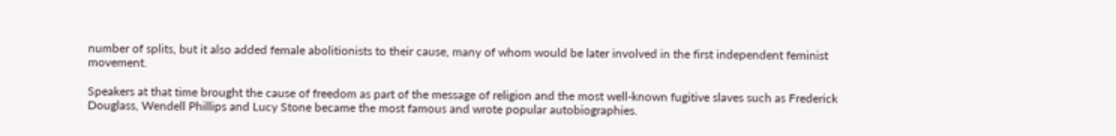number of splits, but it also added female abolitionists to their cause, many of whom would be later involved in the first independent feminist movement.

Speakers at that time brought the cause of freedom as part of the message of religion and the most well-known fugitive slaves such as Frederick Douglass, Wendell Phillips and Lucy Stone became the most famous and wrote popular autobiographies.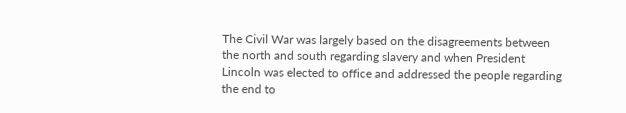The Civil War was largely based on the disagreements between the north and south regarding slavery and when President Lincoln was elected to office and addressed the people regarding the end to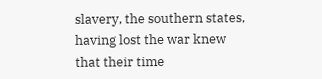slavery, the southern states, having lost the war knew that their time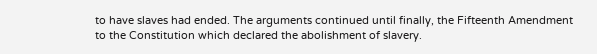to have slaves had ended. The arguments continued until finally, the Fifteenth Amendment to the Constitution which declared the abolishment of slavery.